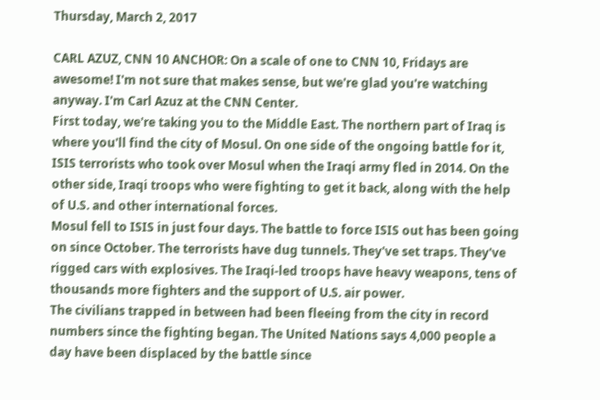Thursday, March 2, 2017

CARL AZUZ, CNN 10 ANCHOR: On a scale of one to CNN 10, Fridays are awesome! I'm not sure that makes sense, but we're glad you're watching anyway. I'm Carl Azuz at the CNN Center.
First today, we're taking you to the Middle East. The northern part of Iraq is where you'll find the city of Mosul. On one side of the ongoing battle for it, ISIS terrorists who took over Mosul when the Iraqi army fled in 2014. On the other side, Iraqi troops who were fighting to get it back, along with the help of U.S. and other international forces.
Mosul fell to ISIS in just four days. The battle to force ISIS out has been going on since October. The terrorists have dug tunnels. They've set traps. They've rigged cars with explosives. The Iraqi-led troops have heavy weapons, tens of thousands more fighters and the support of U.S. air power.
The civilians trapped in between had been fleeing from the city in record numbers since the fighting began. The United Nations says 4,000 people a day have been displaced by the battle since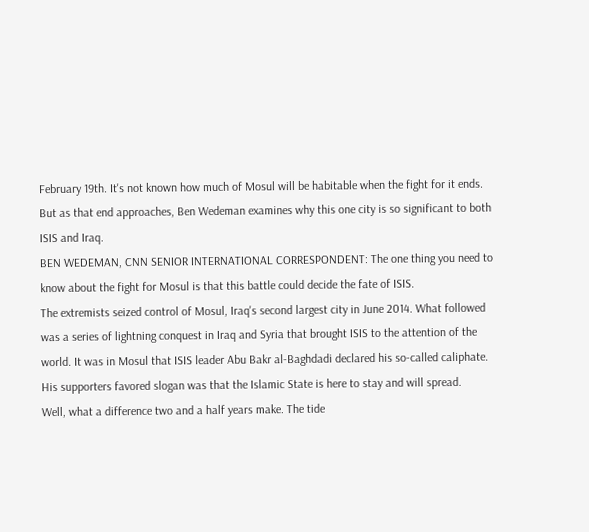February 19th. It's not known how much of Mosul will be habitable when the fight for it ends. But as that end approaches, Ben Wedeman examines why this one city is so significant to both ISIS and Iraq.
BEN WEDEMAN, CNN SENIOR INTERNATIONAL CORRESPONDENT: The one thing you need to know about the fight for Mosul is that this battle could decide the fate of ISIS.
The extremists seized control of Mosul, Iraq's second largest city in June 2014. What followed was a series of lightning conquest in Iraq and Syria that brought ISIS to the attention of the world. It was in Mosul that ISIS leader Abu Bakr al-Baghdadi declared his so-called caliphate. His supporters favored slogan was that the Islamic State is here to stay and will spread.
Well, what a difference two and a half years make. The tide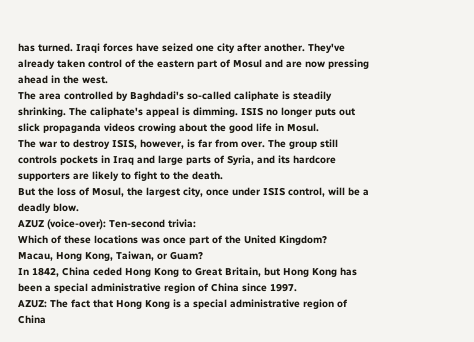has turned. Iraqi forces have seized one city after another. They've already taken control of the eastern part of Mosul and are now pressing ahead in the west.
The area controlled by Baghdadi's so-called caliphate is steadily shrinking. The caliphate's appeal is dimming. ISIS no longer puts out slick propaganda videos crowing about the good life in Mosul.
The war to destroy ISIS, however, is far from over. The group still controls pockets in Iraq and large parts of Syria, and its hardcore supporters are likely to fight to the death.
But the loss of Mosul, the largest city, once under ISIS control, will be a deadly blow.
AZUZ (voice-over): Ten-second trivia:
Which of these locations was once part of the United Kingdom?
Macau, Hong Kong, Taiwan, or Guam?
In 1842, China ceded Hong Kong to Great Britain, but Hong Kong has been a special administrative region of China since 1997.
AZUZ: The fact that Hong Kong is a special administrative region of China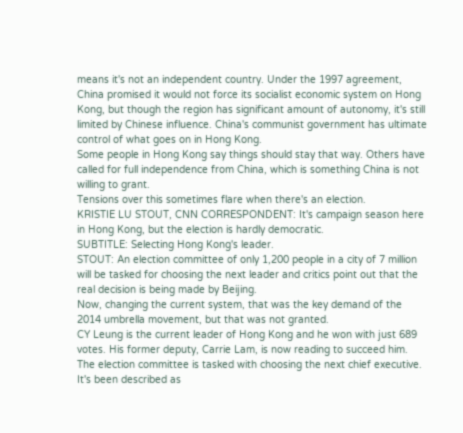means it's not an independent country. Under the 1997 agreement, China promised it would not force its socialist economic system on Hong Kong, but though the region has significant amount of autonomy, it's still limited by Chinese influence. China's communist government has ultimate control of what goes on in Hong Kong.
Some people in Hong Kong say things should stay that way. Others have called for full independence from China, which is something China is not willing to grant.
Tensions over this sometimes flare when there's an election.
KRISTIE LU STOUT, CNN CORRESPONDENT: It's campaign season here in Hong Kong, but the election is hardly democratic.
SUBTITLE: Selecting Hong Kong's leader.
STOUT: An election committee of only 1,200 people in a city of 7 million will be tasked for choosing the next leader and critics point out that the real decision is being made by Beijing.
Now, changing the current system, that was the key demand of the 2014 umbrella movement, but that was not granted.
CY Leung is the current leader of Hong Kong and he won with just 689 votes. His former deputy, Carrie Lam, is now reading to succeed him.
The election committee is tasked with choosing the next chief executive. It's been described as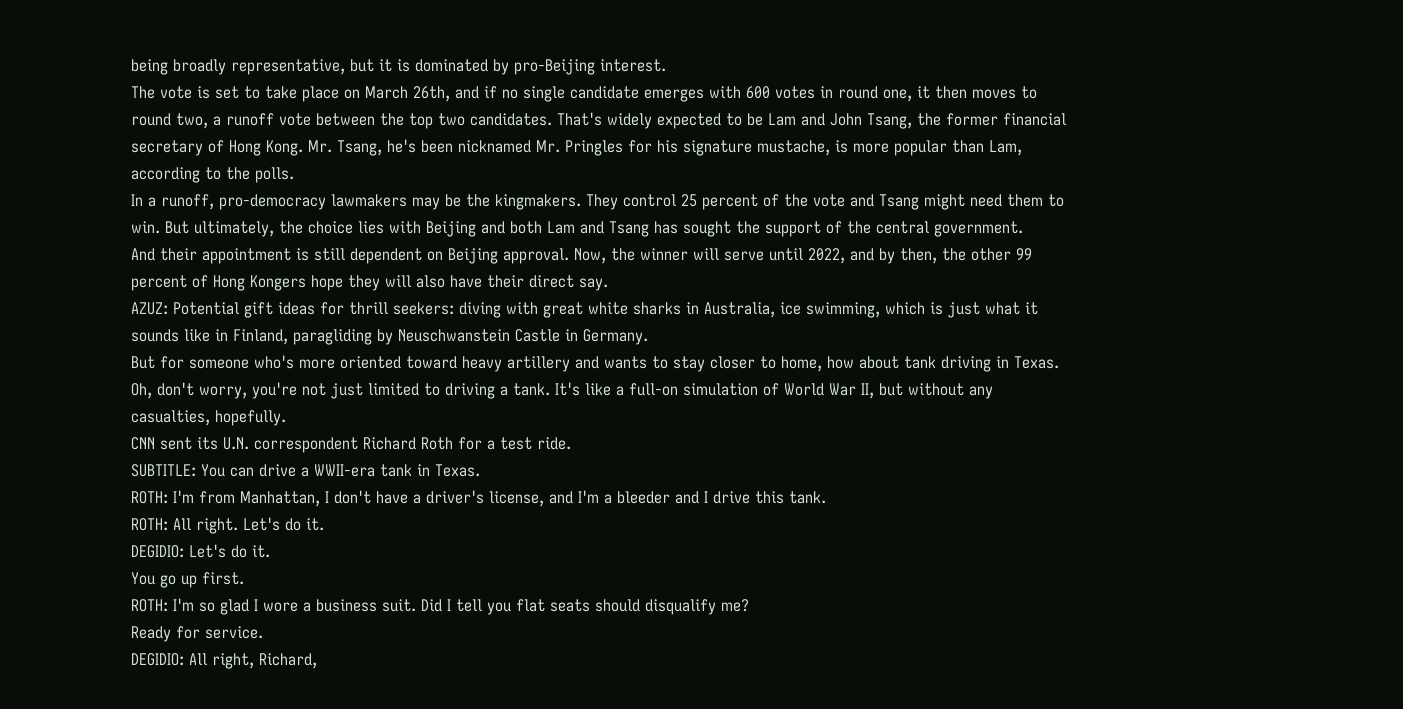being broadly representative, but it is dominated by pro-Beijing interest.
The vote is set to take place on March 26th, and if no single candidate emerges with 600 votes in round one, it then moves to round two, a runoff vote between the top two candidates. That's widely expected to be Lam and John Tsang, the former financial secretary of Hong Kong. Mr. Tsang, he's been nicknamed Mr. Pringles for his signature mustache, is more popular than Lam, according to the polls.
In a runoff, pro-democracy lawmakers may be the kingmakers. They control 25 percent of the vote and Tsang might need them to win. But ultimately, the choice lies with Beijing and both Lam and Tsang has sought the support of the central government.
And their appointment is still dependent on Beijing approval. Now, the winner will serve until 2022, and by then, the other 99 percent of Hong Kongers hope they will also have their direct say.
AZUZ: Potential gift ideas for thrill seekers: diving with great white sharks in Australia, ice swimming, which is just what it sounds like in Finland, paragliding by Neuschwanstein Castle in Germany.
But for someone who's more oriented toward heavy artillery and wants to stay closer to home, how about tank driving in Texas. Oh, don't worry, you're not just limited to driving a tank. It's like a full-on simulation of World War II, but without any casualties, hopefully.
CNN sent its U.N. correspondent Richard Roth for a test ride.
SUBTITLE: You can drive a WWII-era tank in Texas.
ROTH: I'm from Manhattan, I don't have a driver's license, and I'm a bleeder and I drive this tank.
ROTH: All right. Let's do it.
DEGIDIO: Let's do it.
You go up first.
ROTH: I'm so glad I wore a business suit. Did I tell you flat seats should disqualify me?
Ready for service.
DEGIDIO: All right, Richard,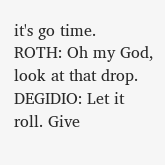it's go time.
ROTH: Oh my God, look at that drop.
DEGIDIO: Let it roll. Give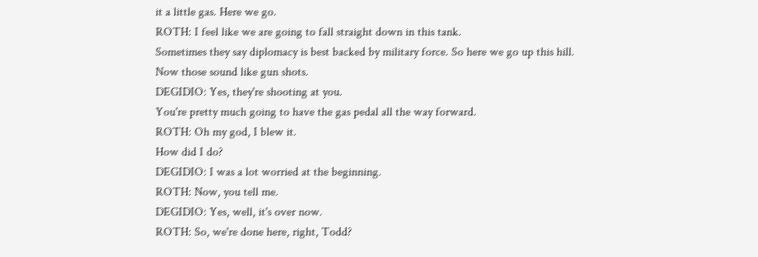it a little gas. Here we go.
ROTH: I feel like we are going to fall straight down in this tank.
Sometimes they say diplomacy is best backed by military force. So here we go up this hill.
Now those sound like gun shots.
DEGIDIO: Yes, they're shooting at you.
You're pretty much going to have the gas pedal all the way forward.
ROTH: Oh my god, I blew it.
How did I do?
DEGIDIO: I was a lot worried at the beginning.
ROTH: Now, you tell me.
DEGIDIO: Yes, well, it's over now.
ROTH: So, we're done here, right, Todd?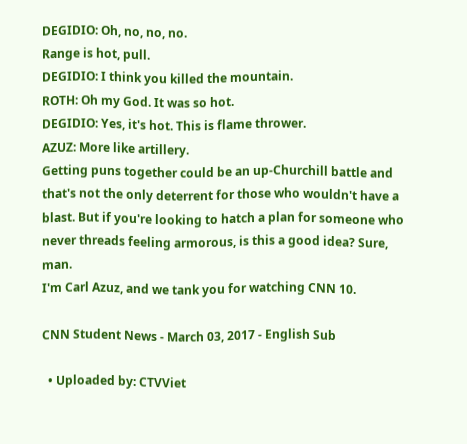DEGIDIO: Oh, no, no, no.
Range is hot, pull.
DEGIDIO: I think you killed the mountain.
ROTH: Oh my God. It was so hot.
DEGIDIO: Yes, it's hot. This is flame thrower.
AZUZ: More like artillery.
Getting puns together could be an up-Churchill battle and that's not the only deterrent for those who wouldn't have a blast. But if you're looking to hatch a plan for someone who never threads feeling armorous, is this a good idea? Sure, man.
I'm Carl Azuz, and we tank you for watching CNN 10.

CNN Student News - March 03, 2017 - English Sub

  • Uploaded by: CTVViet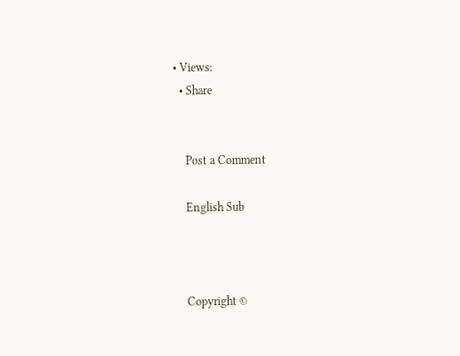• Views:
  • Share


    Post a Comment

    English Sub



    Copyright ©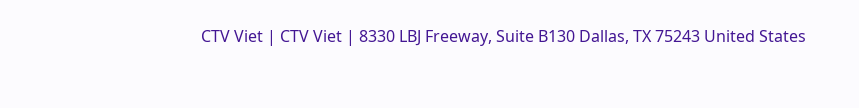CTV Viet | CTV Viet | 8330 LBJ Freeway, Suite B130 Dallas, TX 75243 United States